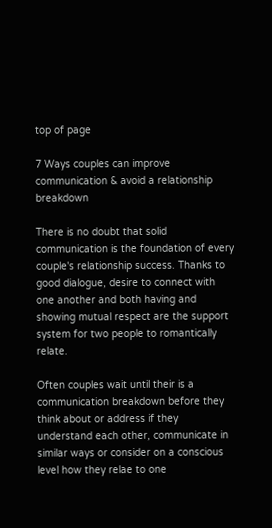top of page

7 Ways couples can improve communication & avoid a relationship breakdown

There is no doubt that solid communication is the foundation of every couple's relationship success. Thanks to good dialogue, desire to connect with one another and both having and showing mutual respect are the support system for two people to romantically relate.

Often couples wait until their is a communication breakdown before they think about or address if they understand each other, communicate in similar ways or consider on a conscious level how they relae to one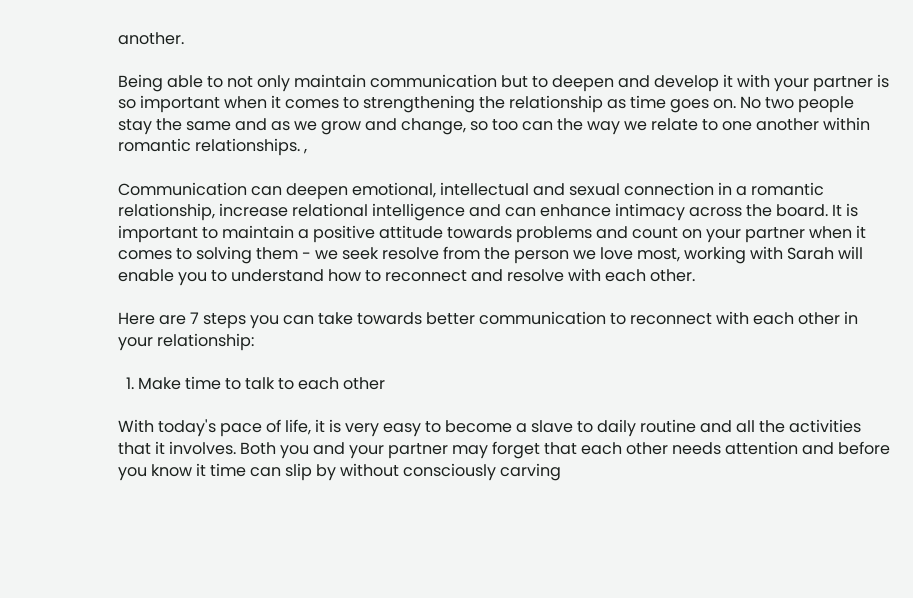another.

Being able to not only maintain communication but to deepen and develop it with your partner is so important when it comes to strengthening the relationship as time goes on. No two people stay the same and as we grow and change, so too can the way we relate to one another within romantic relationships. ,

Communication can deepen emotional, intellectual and sexual connection in a romantic relationship, increase relational intelligence and can enhance intimacy across the board. It is important to maintain a positive attitude towards problems and count on your partner when it comes to solving them - we seek resolve from the person we love most, working with Sarah will enable you to understand how to reconnect and resolve with each other.

Here are 7 steps you can take towards better communication to reconnect with each other in your relationship:

  1. Make time to talk to each other

With today's pace of life, it is very easy to become a slave to daily routine and all the activities that it involves. Both you and your partner may forget that each other needs attention and before you know it time can slip by without consciously carving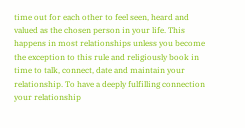time out for each other to feel seen, heard and valued as the chosen person in your life. This happens in most relationships unless you become the exception to this rule and religiously book in time to talk, connect, date and maintain your relationship. To have a deeply fulfilling connection your relationship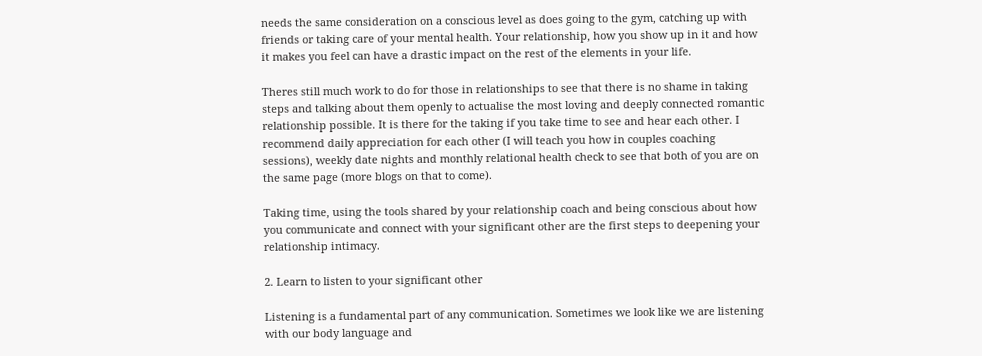needs the same consideration on a conscious level as does going to the gym, catching up with friends or taking care of your mental health. Your relationship, how you show up in it and how it makes you feel can have a drastic impact on the rest of the elements in your life.

Theres still much work to do for those in relationships to see that there is no shame in taking steps and talking about them openly to actualise the most loving and deeply connected romantic relationship possible. It is there for the taking if you take time to see and hear each other. I recommend daily appreciation for each other (I will teach you how in couples coaching sessions), weekly date nights and monthly relational health check to see that both of you are on the same page (more blogs on that to come).

Taking time, using the tools shared by your relationship coach and being conscious about how you communicate and connect with your significant other are the first steps to deepening your relationship intimacy.

2. Learn to listen to your significant other

Listening is a fundamental part of any communication. Sometimes we look like we are listening with our body language and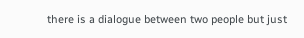there is a dialogue between two people but just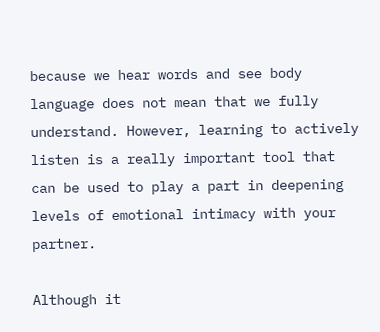because we hear words and see body language does not mean that we fully understand. However, learning to actively listen is a really important tool that can be used to play a part in deepening levels of emotional intimacy with your partner.

Although it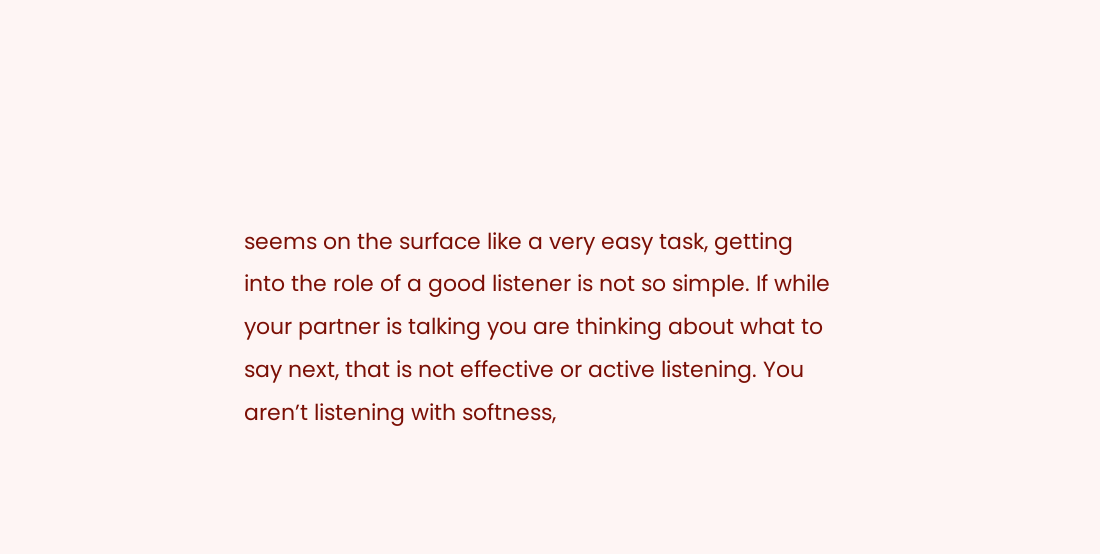seems on the surface like a very easy task, getting into the role of a good listener is not so simple. If while your partner is talking you are thinking about what to say next, that is not effective or active listening. You aren’t listening with softness,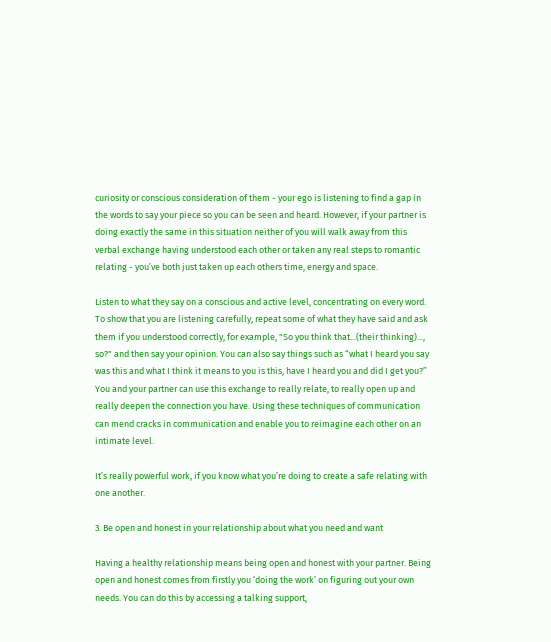curiosity or conscious consideration of them - your ego is listening to find a gap in the words to say your piece so you can be seen and heard. However, if your partner is doing exactly the same in this situation neither of you will walk away from this verbal exchange having understood each other or taken any real steps to romantic relating - you’ve both just taken up each others time, energy and space.

Listen to what they say on a conscious and active level, concentrating on every word. To show that you are listening carefully, repeat some of what they have said and ask them if you understood correctly, for example, "So you think that...(their thinking)..., so?" and then say your opinion. You can also say things such as “what I heard you say was this and what I think it means to you is this, have I heard you and did I get you?” You and your partner can use this exchange to really relate, to really open up and really deepen the connection you have. Using these techniques of communication can mend cracks in communication and enable you to reimagine each other on an intimate level.

It’s really powerful work, if you know what you’re doing to create a safe relating with one another.

3. Be open and honest in your relationship about what you need and want

Having a healthy relationship means being open and honest with your partner. Being open and honest comes from firstly you ‘doing the work’ on figuring out your own needs. You can do this by accessing a talking support,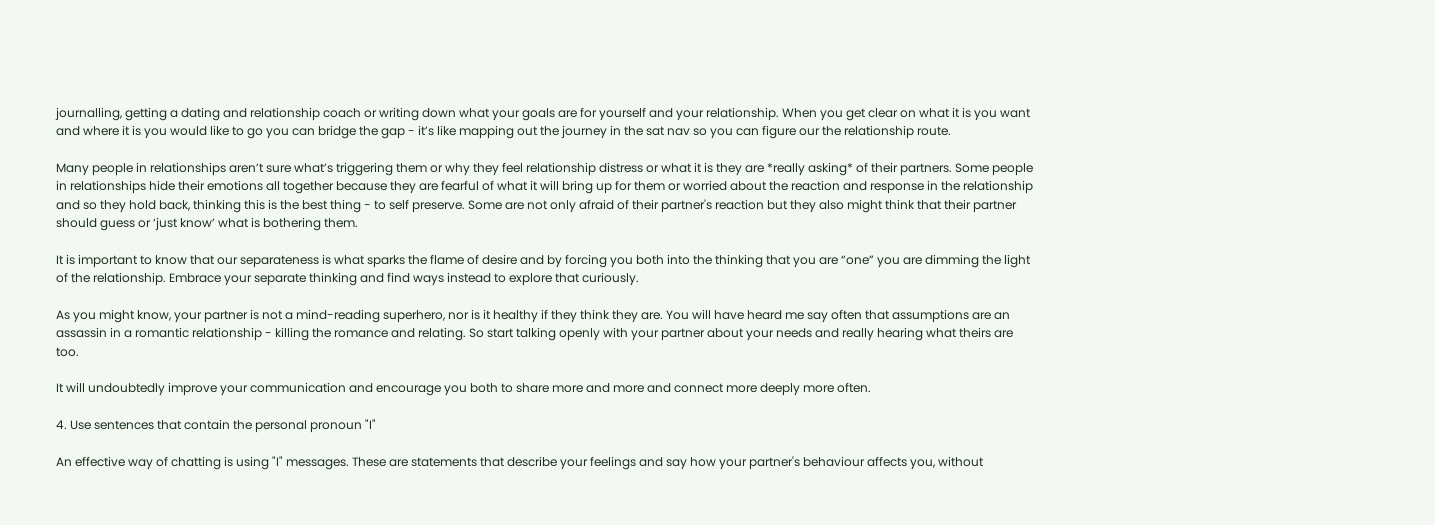journalling, getting a dating and relationship coach or writing down what your goals are for yourself and your relationship. When you get clear on what it is you want and where it is you would like to go you can bridge the gap - it’s like mapping out the journey in the sat nav so you can figure our the relationship route.

Many people in relationships aren’t sure what’s triggering them or why they feel relationship distress or what it is they are *really asking* of their partners. Some people in relationships hide their emotions all together because they are fearful of what it will bring up for them or worried about the reaction and response in the relationship and so they hold back, thinking this is the best thing - to self preserve. Some are not only afraid of their partner's reaction but they also might think that their partner should guess or ‘just know’ what is bothering them.

It is important to know that our separateness is what sparks the flame of desire and by forcing you both into the thinking that you are “one” you are dimming the light of the relationship. Embrace your separate thinking and find ways instead to explore that curiously.

As you might know, your partner is not a mind-reading superhero, nor is it healthy if they think they are. You will have heard me say often that assumptions are an assassin in a romantic relationship - killing the romance and relating. So start talking openly with your partner about your needs and really hearing what theirs are too.

It will undoubtedly improve your communication and encourage you both to share more and more and connect more deeply more often.

4. Use sentences that contain the personal pronoun "I"

An effective way of chatting is using "I" messages. These are statements that describe your feelings and say how your partner's behaviour affects you, without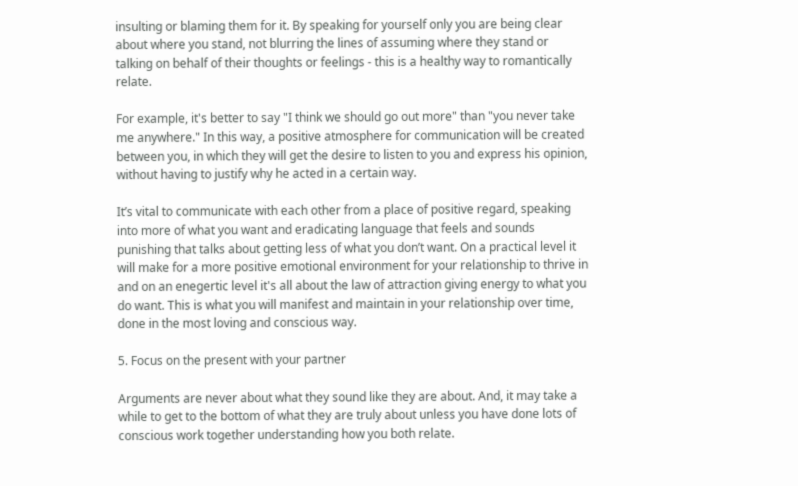insulting or blaming them for it. By speaking for yourself only you are being clear about where you stand, not blurring the lines of assuming where they stand or talking on behalf of their thoughts or feelings - this is a healthy way to romantically relate.

For example, it's better to say "I think we should go out more" than "you never take me anywhere." In this way, a positive atmosphere for communication will be created between you, in which they will get the desire to listen to you and express his opinion, without having to justify why he acted in a certain way.

It’s vital to communicate with each other from a place of positive regard, speaking into more of what you want and eradicating language that feels and sounds punishing that talks about getting less of what you don’t want. On a practical level it will make for a more positive emotional environment for your relationship to thrive in and on an enegertic level it's all about the law of attraction giving energy to what you do want. This is what you will manifest and maintain in your relationship over time, done in the most loving and conscious way.

5. Focus on the present with your partner

Arguments are never about what they sound like they are about. And, it may take a while to get to the bottom of what they are truly about unless you have done lots of conscious work together understanding how you both relate.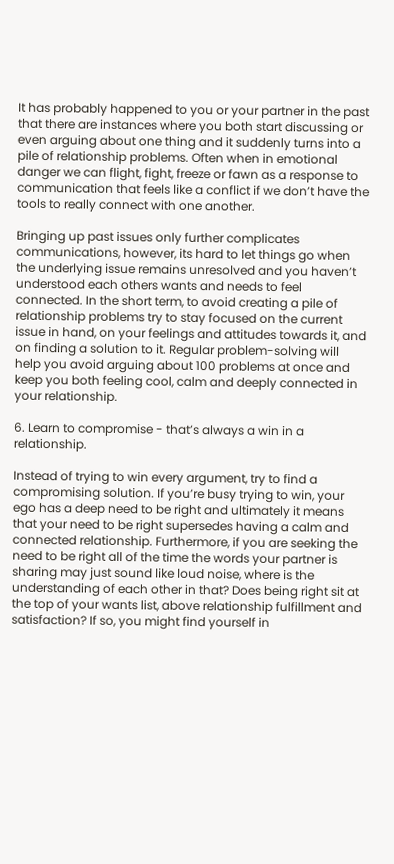It has probably happened to you or your partner in the past that there are instances where you both start discussing or even arguing about one thing and it suddenly turns into a pile of relationship problems. Often when in emotional danger we can flight, fight, freeze or fawn as a response to communication that feels like a conflict if we don’t have the tools to really connect with one another.

Bringing up past issues only further complicates communications, however, its hard to let things go when the underlying issue remains unresolved and you haven’t understood each others wants and needs to feel connected. In the short term, to avoid creating a pile of relationship problems try to stay focused on the current issue in hand, on your feelings and attitudes towards it, and on finding a solution to it. Regular problem-solving will help you avoid arguing about 100 problems at once and keep you both feeling cool, calm and deeply connected in your relationship.

6. Learn to compromise - that’s always a win in a relationship.

Instead of trying to win every argument, try to find a compromising solution. If you’re busy trying to win, your ego has a deep need to be right and ultimately it means that your need to be right supersedes having a calm and connected relationship. Furthermore, if you are seeking the need to be right all of the time the words your partner is sharing may just sound like loud noise, where is the understanding of each other in that? Does being right sit at the top of your wants list, above relationship fulfillment and satisfaction? If so, you might find yourself in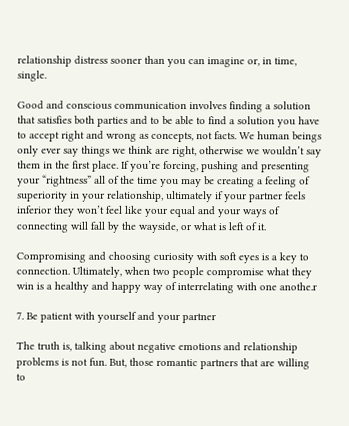relationship distress sooner than you can imagine or, in time, single.

Good and conscious communication involves finding a solution that satisfies both parties and to be able to find a solution you have to accept right and wrong as concepts, not facts. We human beings only ever say things we think are right, otherwise we wouldn’t say them in the first place. If you’re forcing, pushing and presenting your “rightness” all of the time you may be creating a feeling of superiority in your relationship, ultimately if your partner feels inferior they won’t feel like your equal and your ways of connecting will fall by the wayside, or what is left of it.

Compromising and choosing curiosity with soft eyes is a key to connection. Ultimately, when two people compromise what they win is a healthy and happy way of interrelating with one anothe.r

7. Be patient with yourself and your partner

The truth is, talking about negative emotions and relationship problems is not fun. But, those romantic partners that are willing to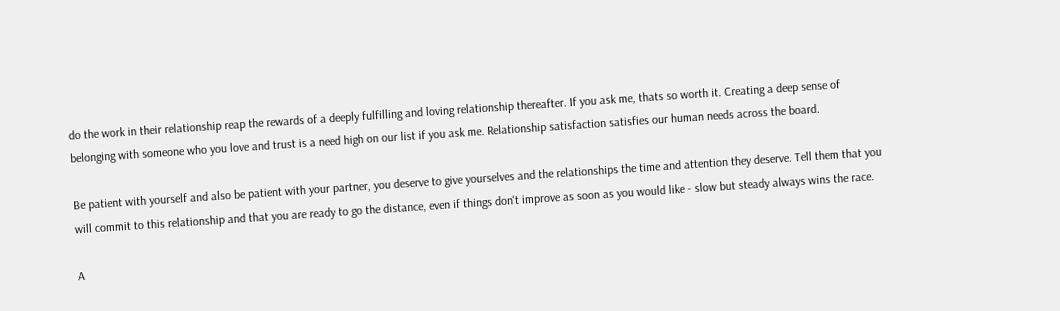do the work in their relationship reap the rewards of a deeply fulfilling and loving relationship thereafter. If you ask me, thats so worth it. Creating a deep sense of belonging with someone who you love and trust is a need high on our list if you ask me. Relationship satisfaction satisfies our human needs across the board.

Be patient with yourself and also be patient with your partner, you deserve to give yourselves and the relationships the time and attention they deserve. Tell them that you will commit to this relationship and that you are ready to go the distance, even if things don't improve as soon as you would like - slow but steady always wins the race.

A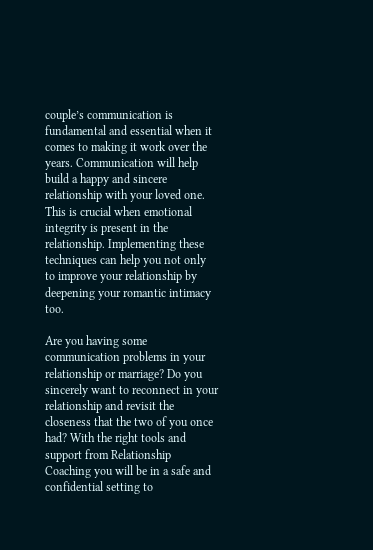couple’s communication is fundamental and essential when it comes to making it work over the years. Communication will help build a happy and sincere relationship with your loved one. This is crucial when emotional integrity is present in the relationship. Implementing these techniques can help you not only to improve your relationship by deepening your romantic intimacy too.

Are you having some communication problems in your relationship or marriage? Do you sincerely want to reconnect in your relationship and revisit the closeness that the two of you once had? With the right tools and support from Relationship Coaching you will be in a safe and confidential setting to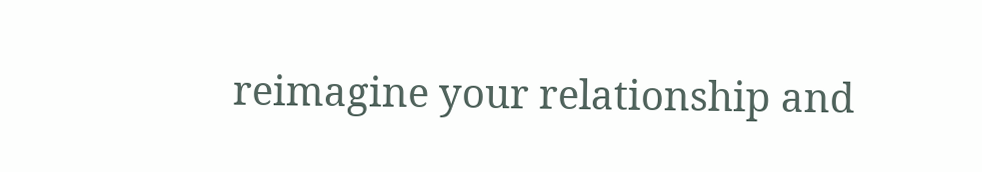reimagine your relationship and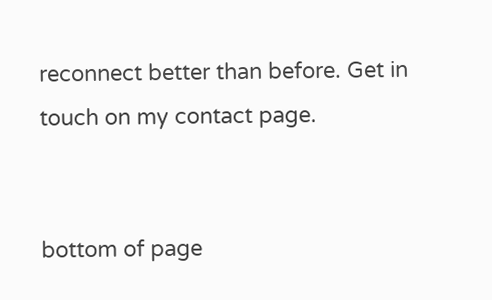reconnect better than before. Get in touch on my contact page.


bottom of page